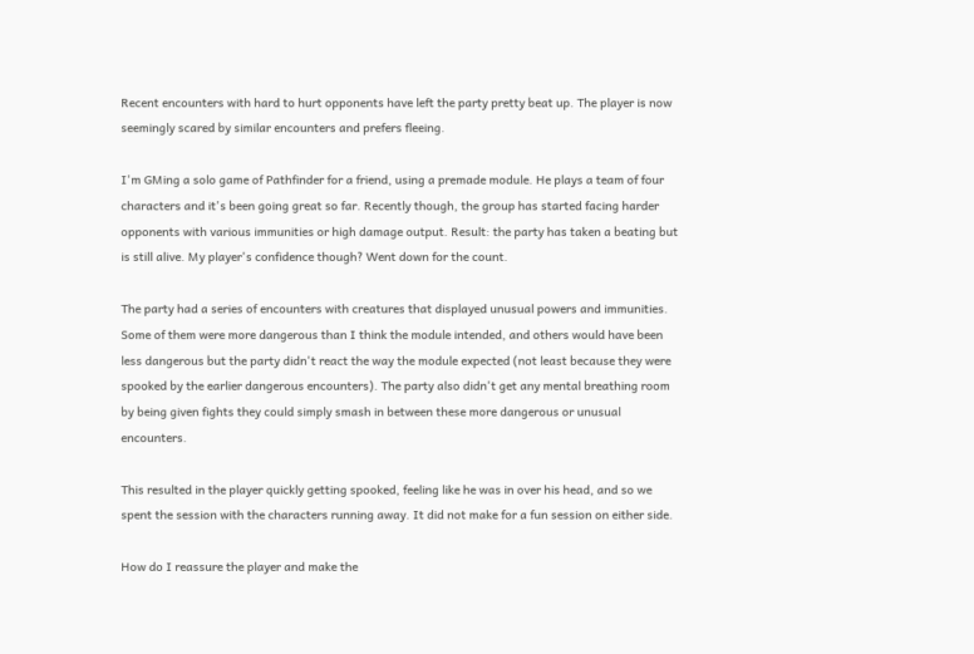Recent encounters with hard to hurt opponents have left the party pretty beat up. The player is now seemingly scared by similar encounters and prefers fleeing.

I'm GMing a solo game of Pathfinder for a friend, using a premade module. He plays a team of four characters and it's been going great so far. Recently though, the group has started facing harder opponents with various immunities or high damage output. Result: the party has taken a beating but is still alive. My player's confidence though? Went down for the count.

The party had a series of encounters with creatures that displayed unusual powers and immunities. Some of them were more dangerous than I think the module intended, and others would have been less dangerous but the party didn't react the way the module expected (not least because they were spooked by the earlier dangerous encounters). The party also didn't get any mental breathing room by being given fights they could simply smash in between these more dangerous or unusual encounters.

This resulted in the player quickly getting spooked, feeling like he was in over his head, and so we spent the session with the characters running away. It did not make for a fun session on either side.

How do I reassure the player and make the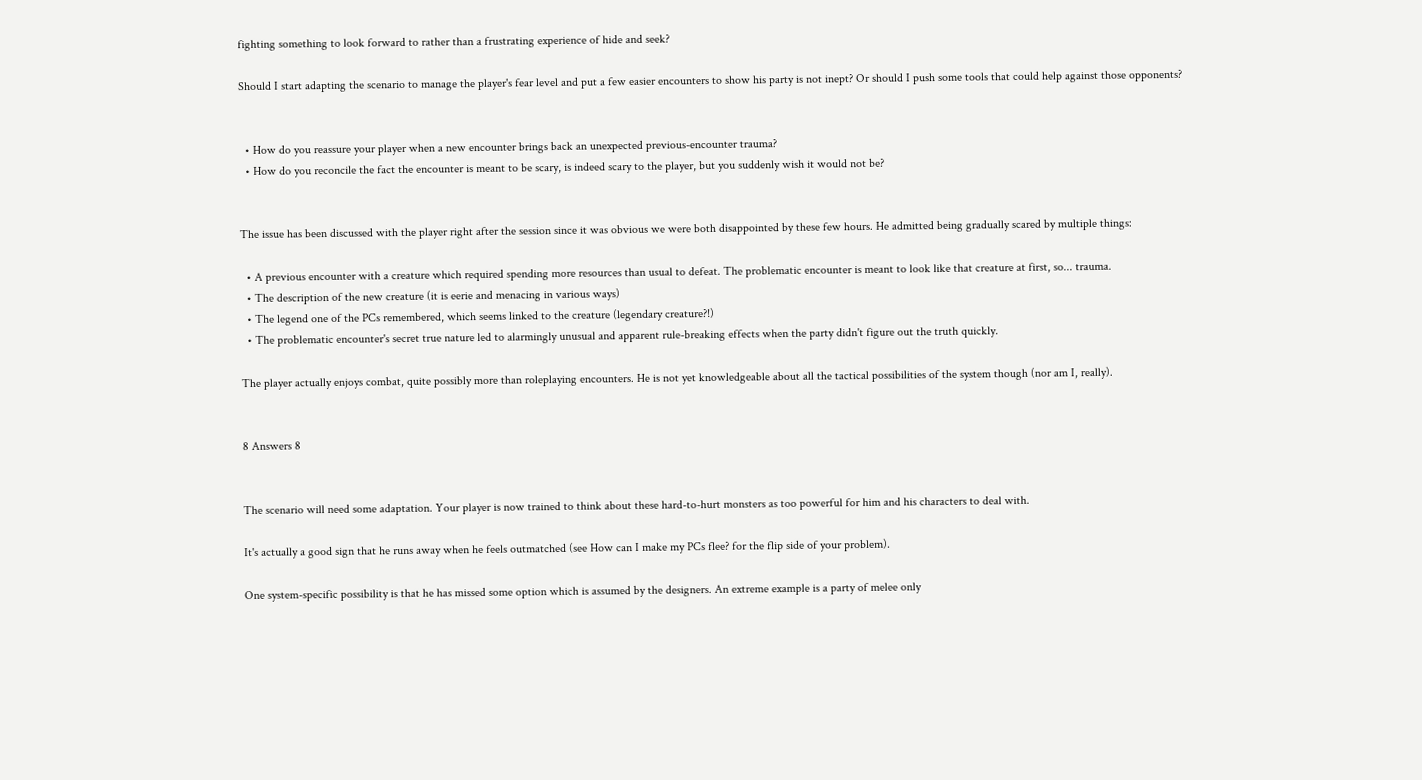fighting something to look forward to rather than a frustrating experience of hide and seek?

Should I start adapting the scenario to manage the player's fear level and put a few easier encounters to show his party is not inept? Or should I push some tools that could help against those opponents?


  • How do you reassure your player when a new encounter brings back an unexpected previous-encounter trauma?
  • How do you reconcile the fact the encounter is meant to be scary, is indeed scary to the player, but you suddenly wish it would not be?


The issue has been discussed with the player right after the session since it was obvious we were both disappointed by these few hours. He admitted being gradually scared by multiple things:

  • A previous encounter with a creature which required spending more resources than usual to defeat. The problematic encounter is meant to look like that creature at first, so... trauma.
  • The description of the new creature (it is eerie and menacing in various ways)
  • The legend one of the PCs remembered, which seems linked to the creature (legendary creature?!)
  • The problematic encounter's secret true nature led to alarmingly unusual and apparent rule-breaking effects when the party didn't figure out the truth quickly.

The player actually enjoys combat, quite possibly more than roleplaying encounters. He is not yet knowledgeable about all the tactical possibilities of the system though (nor am I, really).


8 Answers 8


The scenario will need some adaptation. Your player is now trained to think about these hard-to-hurt monsters as too powerful for him and his characters to deal with.

It's actually a good sign that he runs away when he feels outmatched (see How can I make my PCs flee? for the flip side of your problem).

One system-specific possibility is that he has missed some option which is assumed by the designers. An extreme example is a party of melee only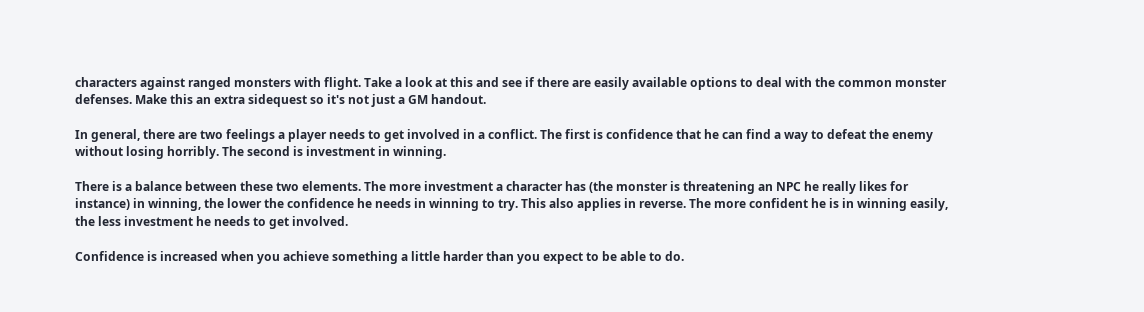characters against ranged monsters with flight. Take a look at this and see if there are easily available options to deal with the common monster defenses. Make this an extra sidequest so it's not just a GM handout.

In general, there are two feelings a player needs to get involved in a conflict. The first is confidence that he can find a way to defeat the enemy without losing horribly. The second is investment in winning.

There is a balance between these two elements. The more investment a character has (the monster is threatening an NPC he really likes for instance) in winning, the lower the confidence he needs in winning to try. This also applies in reverse. The more confident he is in winning easily, the less investment he needs to get involved.

Confidence is increased when you achieve something a little harder than you expect to be able to do.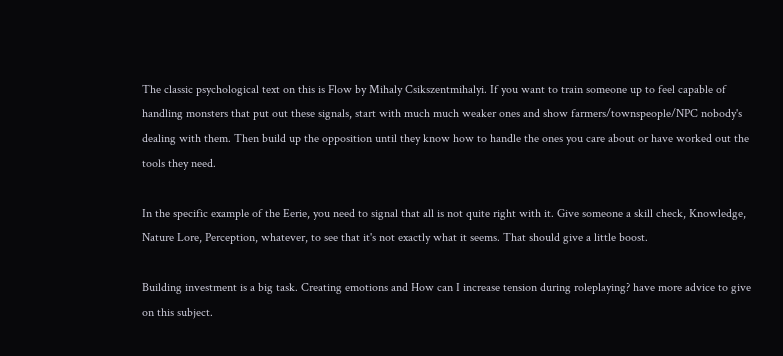The classic psychological text on this is Flow by Mihaly Csikszentmihalyi. If you want to train someone up to feel capable of handling monsters that put out these signals, start with much much weaker ones and show farmers/townspeople/NPC nobody's dealing with them. Then build up the opposition until they know how to handle the ones you care about or have worked out the tools they need.

In the specific example of the Eerie, you need to signal that all is not quite right with it. Give someone a skill check, Knowledge, Nature Lore, Perception, whatever, to see that it's not exactly what it seems. That should give a little boost.

Building investment is a big task. Creating emotions and How can I increase tension during roleplaying? have more advice to give on this subject.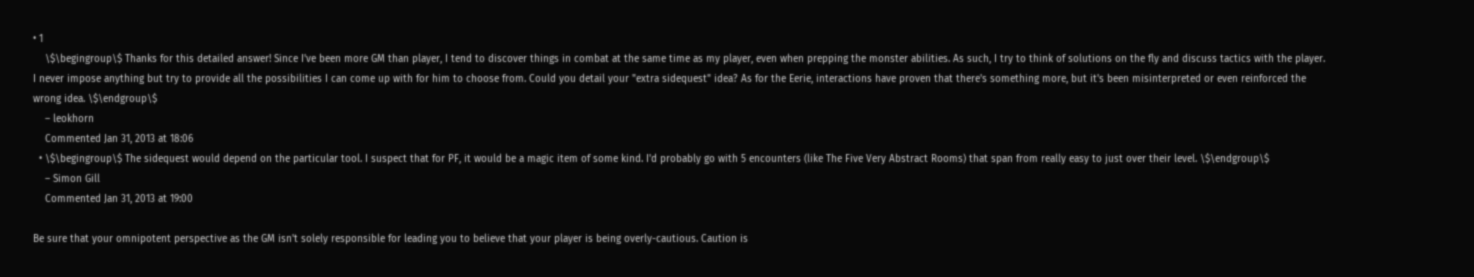• 1
    \$\begingroup\$ Thanks for this detailed answer! Since I've been more GM than player, I tend to discover things in combat at the same time as my player, even when prepping the monster abilities. As such, I try to think of solutions on the fly and discuss tactics with the player. I never impose anything but try to provide all the possibilities I can come up with for him to choose from. Could you detail your "extra sidequest" idea? As for the Eerie, interactions have proven that there's something more, but it's been misinterpreted or even reinforced the wrong idea. \$\endgroup\$
    – leokhorn
    Commented Jan 31, 2013 at 18:06
  • \$\begingroup\$ The sidequest would depend on the particular tool. I suspect that for PF, it would be a magic item of some kind. I'd probably go with 5 encounters (like The Five Very Abstract Rooms) that span from really easy to just over their level. \$\endgroup\$
    – Simon Gill
    Commented Jan 31, 2013 at 19:00

Be sure that your omnipotent perspective as the GM isn't solely responsible for leading you to believe that your player is being overly-cautious. Caution is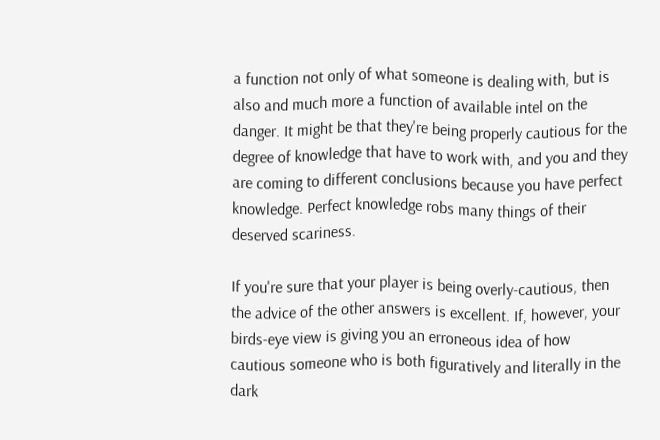a function not only of what someone is dealing with, but is also and much more a function of available intel on the danger. It might be that they're being properly cautious for the degree of knowledge that have to work with, and you and they are coming to different conclusions because you have perfect knowledge. Perfect knowledge robs many things of their deserved scariness.

If you're sure that your player is being overly-cautious, then the advice of the other answers is excellent. If, however, your birds-eye view is giving you an erroneous idea of how cautious someone who is both figuratively and literally in the dark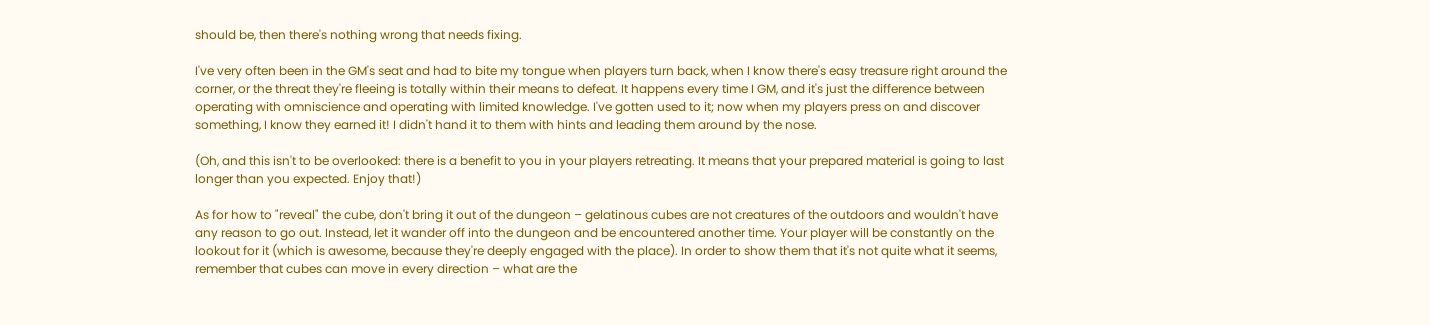should be, then there's nothing wrong that needs fixing.

I've very often been in the GM's seat and had to bite my tongue when players turn back, when I know there's easy treasure right around the corner, or the threat they're fleeing is totally within their means to defeat. It happens every time I GM, and it's just the difference between operating with omniscience and operating with limited knowledge. I've gotten used to it; now when my players press on and discover something, I know they earned it! I didn't hand it to them with hints and leading them around by the nose.

(Oh, and this isn't to be overlooked: there is a benefit to you in your players retreating. It means that your prepared material is going to last longer than you expected. Enjoy that!)

As for how to "reveal" the cube, don't bring it out of the dungeon – gelatinous cubes are not creatures of the outdoors and wouldn't have any reason to go out. Instead, let it wander off into the dungeon and be encountered another time. Your player will be constantly on the lookout for it (which is awesome, because they're deeply engaged with the place). In order to show them that it's not quite what it seems, remember that cubes can move in every direction – what are the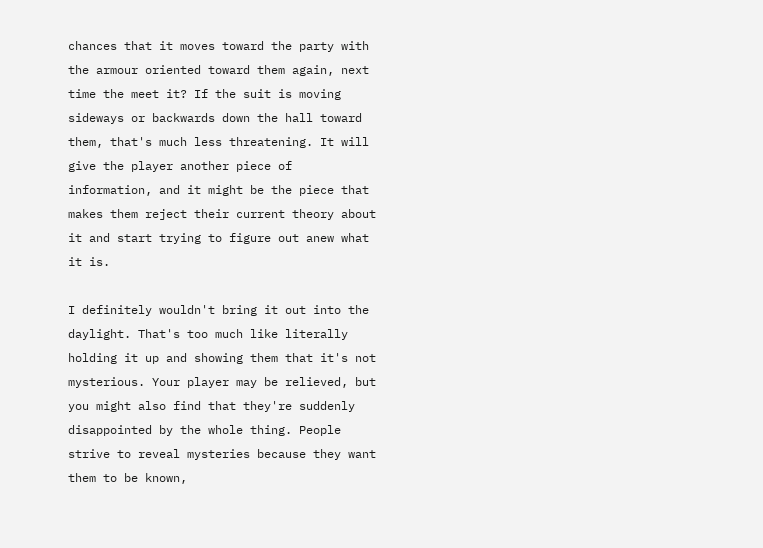chances that it moves toward the party with the armour oriented toward them again, next time the meet it? If the suit is moving sideways or backwards down the hall toward them, that's much less threatening. It will give the player another piece of information, and it might be the piece that makes them reject their current theory about it and start trying to figure out anew what it is.

I definitely wouldn't bring it out into the daylight. That's too much like literally holding it up and showing them that it's not mysterious. Your player may be relieved, but you might also find that they're suddenly disappointed by the whole thing. People strive to reveal mysteries because they want them to be known,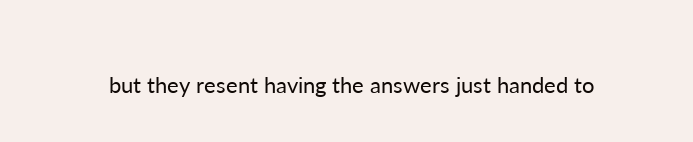but they resent having the answers just handed to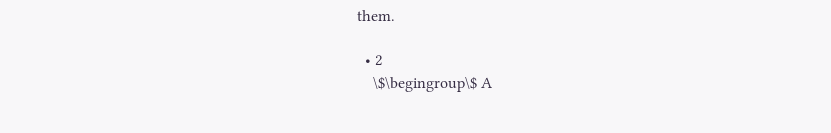them.

  • 2
    \$\begingroup\$ A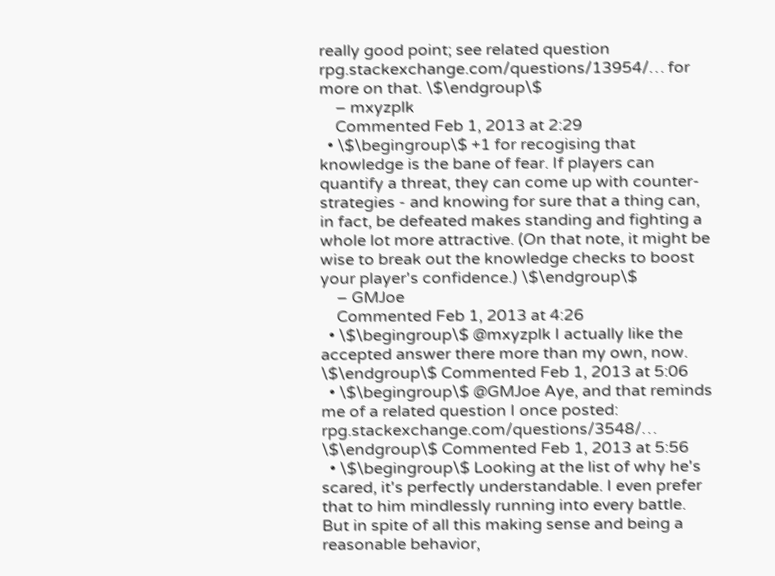really good point; see related question rpg.stackexchange.com/questions/13954/… for more on that. \$\endgroup\$
    – mxyzplk
    Commented Feb 1, 2013 at 2:29
  • \$\begingroup\$ +1 for recogising that knowledge is the bane of fear. If players can quantify a threat, they can come up with counter-strategies - and knowing for sure that a thing can, in fact, be defeated makes standing and fighting a whole lot more attractive. (On that note, it might be wise to break out the knowledge checks to boost your player's confidence.) \$\endgroup\$
    – GMJoe
    Commented Feb 1, 2013 at 4:26
  • \$\begingroup\$ @mxyzplk I actually like the accepted answer there more than my own, now. \$\endgroup\$ Commented Feb 1, 2013 at 5:06
  • \$\begingroup\$ @GMJoe Aye, and that reminds me of a related question I once posted: rpg.stackexchange.com/questions/3548/… \$\endgroup\$ Commented Feb 1, 2013 at 5:56
  • \$\begingroup\$ Looking at the list of why he's scared, it's perfectly understandable. I even prefer that to him mindlessly running into every battle. But in spite of all this making sense and being a reasonable behavior,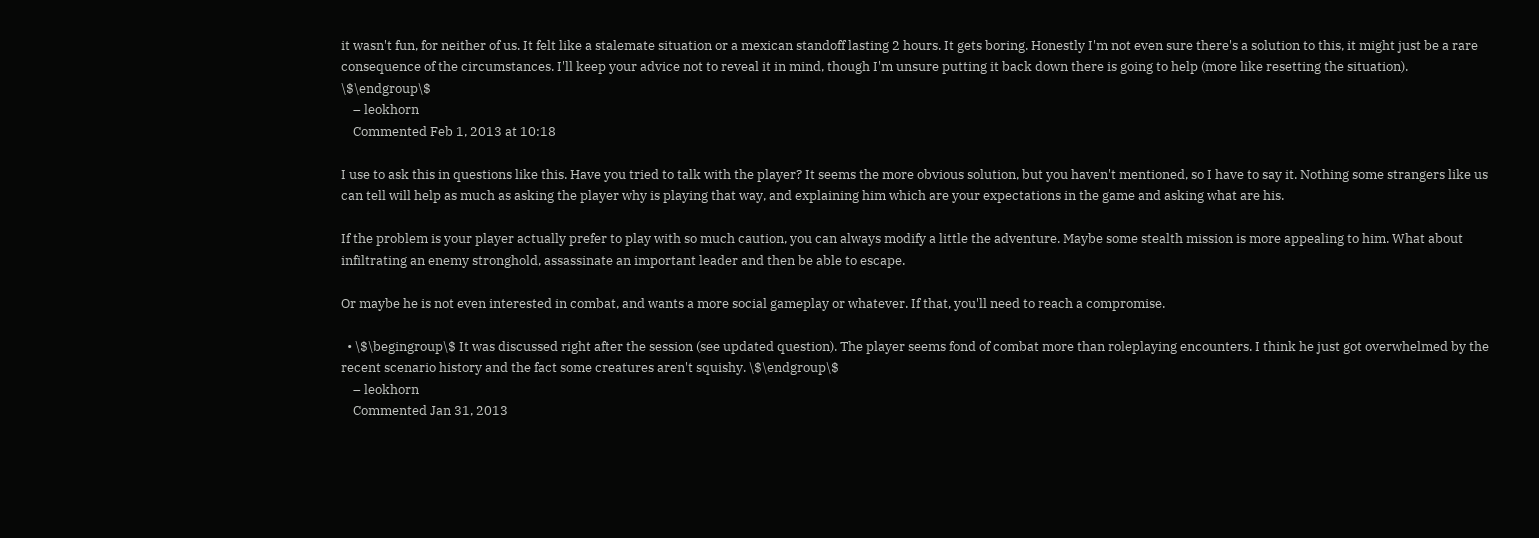it wasn't fun, for neither of us. It felt like a stalemate situation or a mexican standoff lasting 2 hours. It gets boring. Honestly I'm not even sure there's a solution to this, it might just be a rare consequence of the circumstances. I'll keep your advice not to reveal it in mind, though I'm unsure putting it back down there is going to help (more like resetting the situation). \$\endgroup\$
    – leokhorn
    Commented Feb 1, 2013 at 10:18

I use to ask this in questions like this. Have you tried to talk with the player? It seems the more obvious solution, but you haven't mentioned, so I have to say it. Nothing some strangers like us can tell will help as much as asking the player why is playing that way, and explaining him which are your expectations in the game and asking what are his.

If the problem is your player actually prefer to play with so much caution, you can always modify a little the adventure. Maybe some stealth mission is more appealing to him. What about infiltrating an enemy stronghold, assassinate an important leader and then be able to escape.

Or maybe he is not even interested in combat, and wants a more social gameplay or whatever. If that, you'll need to reach a compromise.

  • \$\begingroup\$ It was discussed right after the session (see updated question). The player seems fond of combat more than roleplaying encounters. I think he just got overwhelmed by the recent scenario history and the fact some creatures aren't squishy. \$\endgroup\$
    – leokhorn
    Commented Jan 31, 2013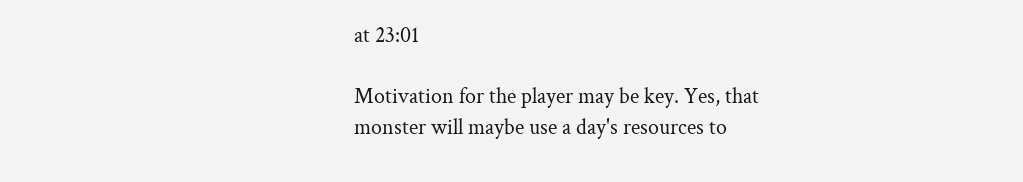at 23:01

Motivation for the player may be key. Yes, that monster will maybe use a day's resources to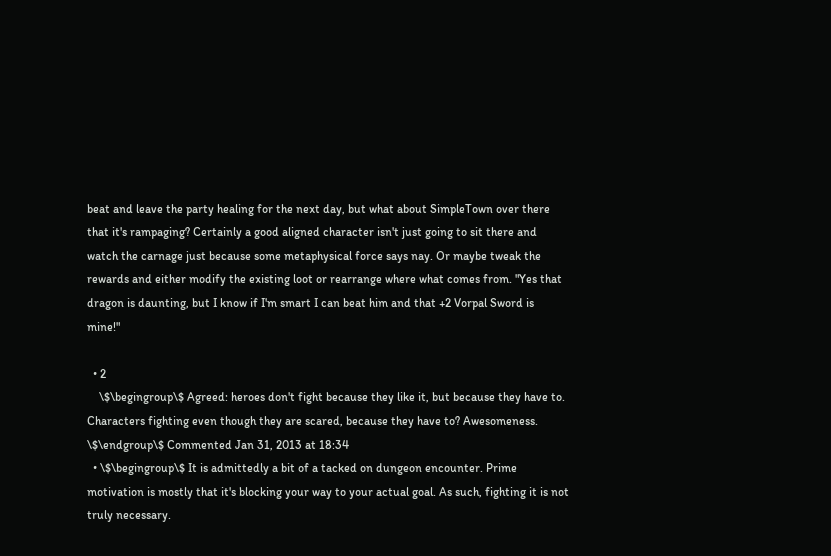beat and leave the party healing for the next day, but what about SimpleTown over there that it's rampaging? Certainly a good aligned character isn't just going to sit there and watch the carnage just because some metaphysical force says nay. Or maybe tweak the rewards and either modify the existing loot or rearrange where what comes from. "Yes that dragon is daunting, but I know if I'm smart I can beat him and that +2 Vorpal Sword is mine!"

  • 2
    \$\begingroup\$ Agreed: heroes don't fight because they like it, but because they have to. Characters fighting even though they are scared, because they have to? Awesomeness. \$\endgroup\$ Commented Jan 31, 2013 at 18:34
  • \$\begingroup\$ It is admittedly a bit of a tacked on dungeon encounter. Prime motivation is mostly that it's blocking your way to your actual goal. As such, fighting it is not truly necessary.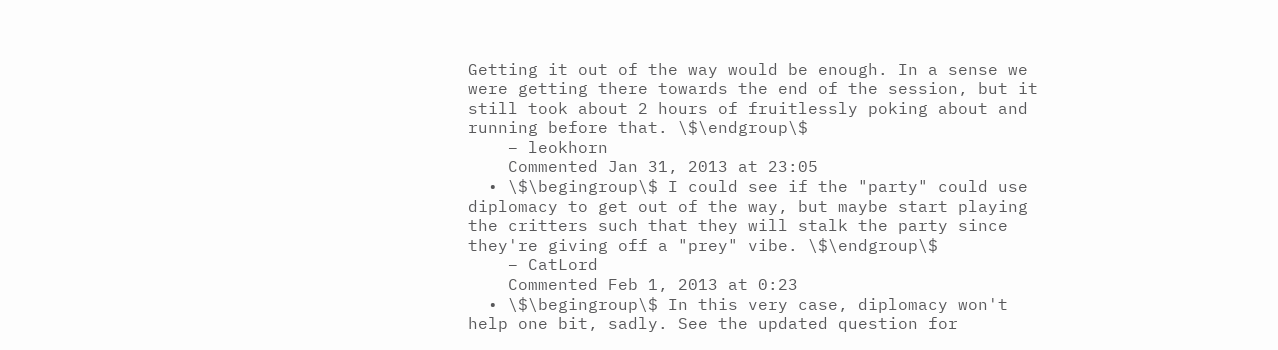Getting it out of the way would be enough. In a sense we were getting there towards the end of the session, but it still took about 2 hours of fruitlessly poking about and running before that. \$\endgroup\$
    – leokhorn
    Commented Jan 31, 2013 at 23:05
  • \$\begingroup\$ I could see if the "party" could use diplomacy to get out of the way, but maybe start playing the critters such that they will stalk the party since they're giving off a "prey" vibe. \$\endgroup\$
    – CatLord
    Commented Feb 1, 2013 at 0:23
  • \$\begingroup\$ In this very case, diplomacy won't help one bit, sadly. See the updated question for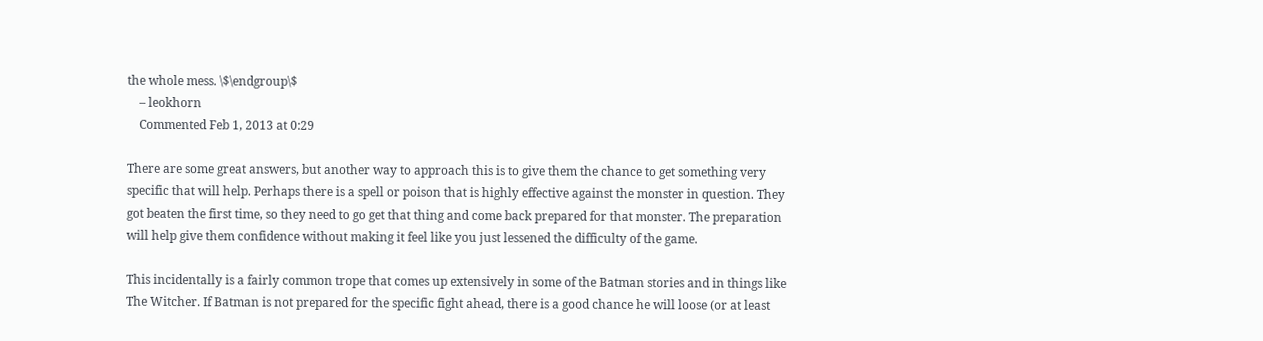the whole mess. \$\endgroup\$
    – leokhorn
    Commented Feb 1, 2013 at 0:29

There are some great answers, but another way to approach this is to give them the chance to get something very specific that will help. Perhaps there is a spell or poison that is highly effective against the monster in question. They got beaten the first time, so they need to go get that thing and come back prepared for that monster. The preparation will help give them confidence without making it feel like you just lessened the difficulty of the game.

This incidentally is a fairly common trope that comes up extensively in some of the Batman stories and in things like The Witcher. If Batman is not prepared for the specific fight ahead, there is a good chance he will loose (or at least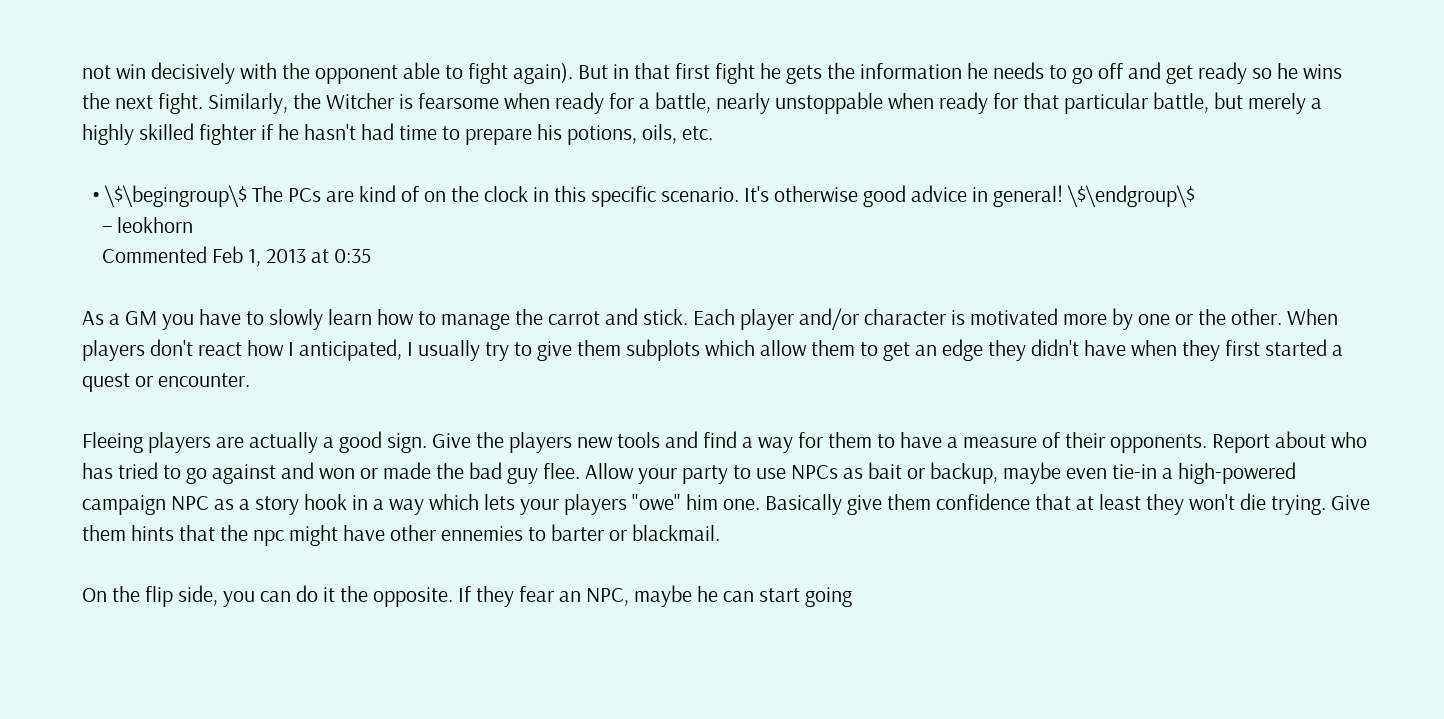not win decisively with the opponent able to fight again). But in that first fight he gets the information he needs to go off and get ready so he wins the next fight. Similarly, the Witcher is fearsome when ready for a battle, nearly unstoppable when ready for that particular battle, but merely a highly skilled fighter if he hasn't had time to prepare his potions, oils, etc.

  • \$\begingroup\$ The PCs are kind of on the clock in this specific scenario. It's otherwise good advice in general! \$\endgroup\$
    – leokhorn
    Commented Feb 1, 2013 at 0:35

As a GM you have to slowly learn how to manage the carrot and stick. Each player and/or character is motivated more by one or the other. When players don't react how I anticipated, I usually try to give them subplots which allow them to get an edge they didn't have when they first started a quest or encounter.

Fleeing players are actually a good sign. Give the players new tools and find a way for them to have a measure of their opponents. Report about who has tried to go against and won or made the bad guy flee. Allow your party to use NPCs as bait or backup, maybe even tie-in a high-powered campaign NPC as a story hook in a way which lets your players "owe" him one. Basically give them confidence that at least they won't die trying. Give them hints that the npc might have other ennemies to barter or blackmail.

On the flip side, you can do it the opposite. If they fear an NPC, maybe he can start going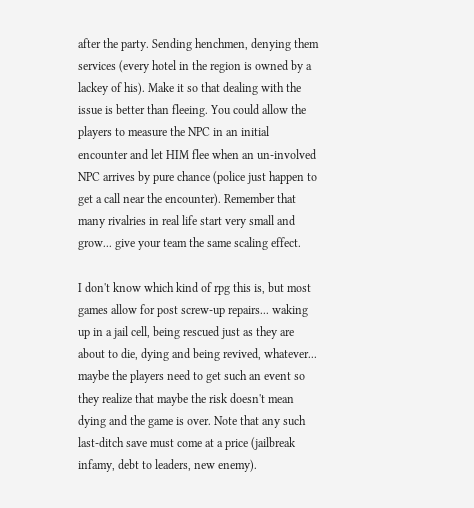after the party. Sending henchmen, denying them services (every hotel in the region is owned by a lackey of his). Make it so that dealing with the issue is better than fleeing. You could allow the players to measure the NPC in an initial encounter and let HIM flee when an un-involved NPC arrives by pure chance (police just happen to get a call near the encounter). Remember that many rivalries in real life start very small and grow... give your team the same scaling effect.

I don't know which kind of rpg this is, but most games allow for post screw-up repairs... waking up in a jail cell, being rescued just as they are about to die, dying and being revived, whatever... maybe the players need to get such an event so they realize that maybe the risk doesn't mean dying and the game is over. Note that any such last-ditch save must come at a price (jailbreak infamy, debt to leaders, new enemy).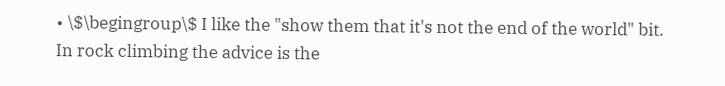• \$\begingroup\$ I like the "show them that it's not the end of the world" bit. In rock climbing the advice is the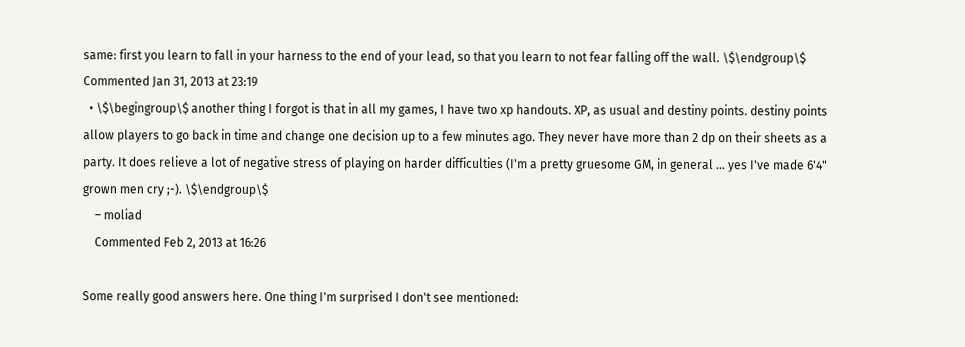same: first you learn to fall in your harness to the end of your lead, so that you learn to not fear falling off the wall. \$\endgroup\$ Commented Jan 31, 2013 at 23:19
  • \$\begingroup\$ another thing I forgot is that in all my games, I have two xp handouts. XP, as usual and destiny points. destiny points allow players to go back in time and change one decision up to a few minutes ago. They never have more than 2 dp on their sheets as a party. It does relieve a lot of negative stress of playing on harder difficulties (I'm a pretty gruesome GM, in general ... yes I've made 6'4" grown men cry ;-). \$\endgroup\$
    – moliad
    Commented Feb 2, 2013 at 16:26

Some really good answers here. One thing I'm surprised I don't see mentioned: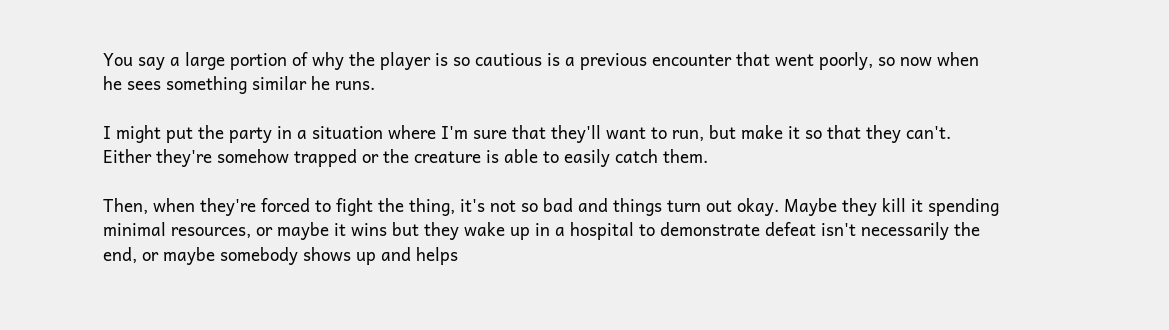You say a large portion of why the player is so cautious is a previous encounter that went poorly, so now when he sees something similar he runs.

I might put the party in a situation where I'm sure that they'll want to run, but make it so that they can't. Either they're somehow trapped or the creature is able to easily catch them.

Then, when they're forced to fight the thing, it's not so bad and things turn out okay. Maybe they kill it spending minimal resources, or maybe it wins but they wake up in a hospital to demonstrate defeat isn't necessarily the end, or maybe somebody shows up and helps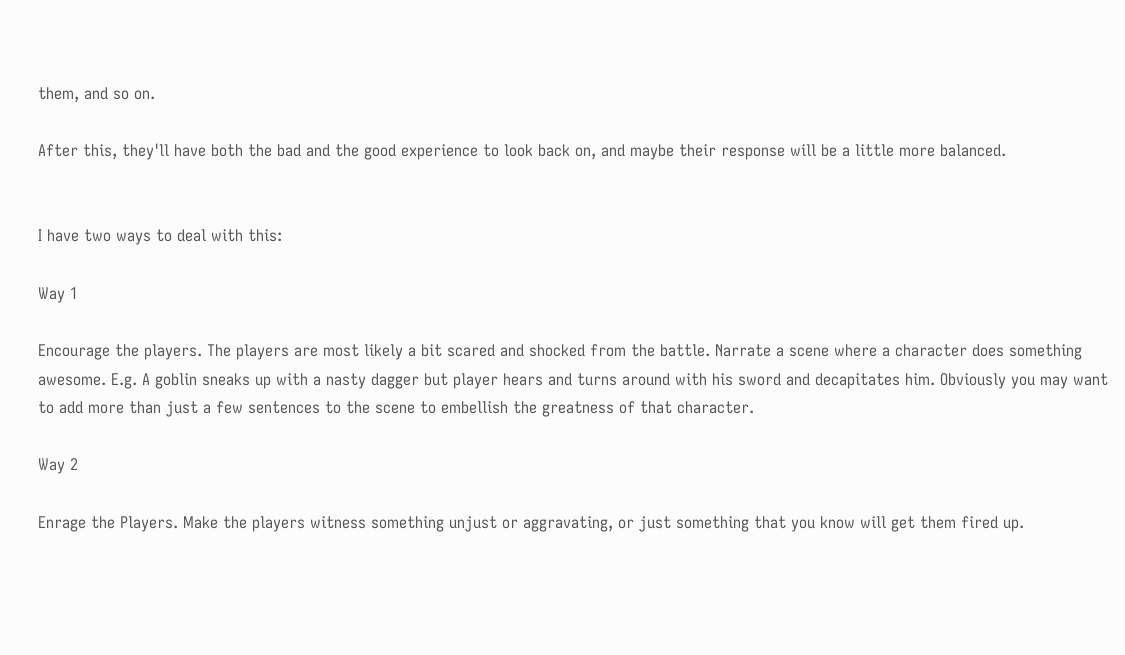them, and so on.

After this, they'll have both the bad and the good experience to look back on, and maybe their response will be a little more balanced.


I have two ways to deal with this:

Way 1

Encourage the players. The players are most likely a bit scared and shocked from the battle. Narrate a scene where a character does something awesome. E.g. A goblin sneaks up with a nasty dagger but player hears and turns around with his sword and decapitates him. Obviously you may want to add more than just a few sentences to the scene to embellish the greatness of that character.

Way 2

Enrage the Players. Make the players witness something unjust or aggravating, or just something that you know will get them fired up.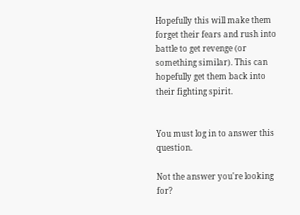Hopefully this will make them forget their fears and rush into battle to get revenge (or something similar). This can hopefully get them back into their fighting spirit.


You must log in to answer this question.

Not the answer you're looking for?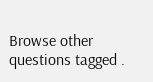Browse other questions tagged .